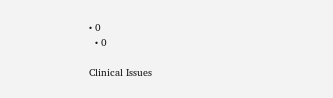• 0
  • 0

Clinical Issues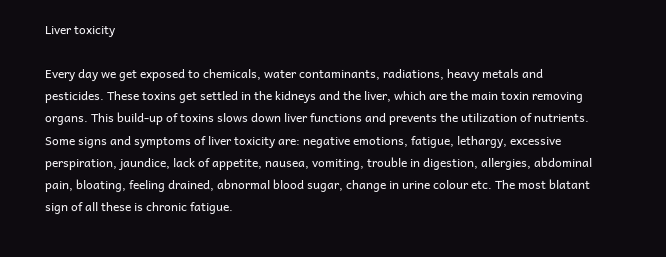Liver toxicity

Every day we get exposed to chemicals, water contaminants, radiations, heavy metals and pesticides. These toxins get settled in the kidneys and the liver, which are the main toxin removing organs. This build-up of toxins slows down liver functions and prevents the utilization of nutrients.
Some signs and symptoms of liver toxicity are: negative emotions, fatigue, lethargy, excessive perspiration, jaundice, lack of appetite, nausea, vomiting, trouble in digestion, allergies, abdominal pain, bloating, feeling drained, abnormal blood sugar, change in urine colour etc. The most blatant sign of all these is chronic fatigue.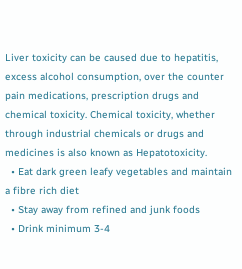Liver toxicity can be caused due to hepatitis, excess alcohol consumption, over the counter pain medications, prescription drugs and chemical toxicity. Chemical toxicity, whether through industrial chemicals or drugs and medicines is also known as Hepatotoxicity.
  • Eat dark green leafy vegetables and maintain a fibre rich diet
  • Stay away from refined and junk foods
  • Drink minimum 3-4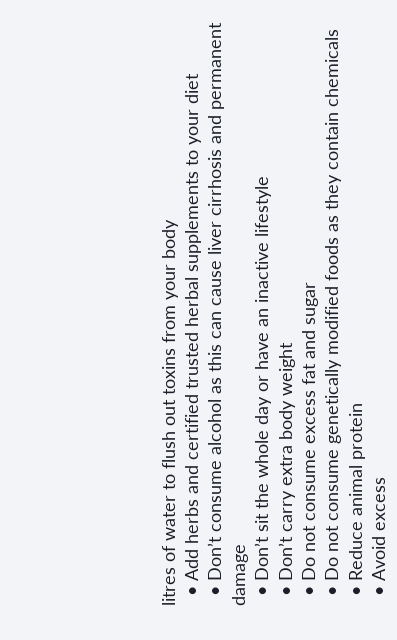litres of water to flush out toxins from your body
  • Add herbs and certified trusted herbal supplements to your diet
  • Don’t consume alcohol as this can cause liver cirrhosis and permanent damage
  • Don’t sit the whole day or have an inactive lifestyle
  • Don’t carry extra body weight
  • Do not consume excess fat and sugar
  • Do not consume genetically modified foods as they contain chemicals
  • Reduce animal protein
  • Avoid excess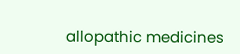allopathic medicines